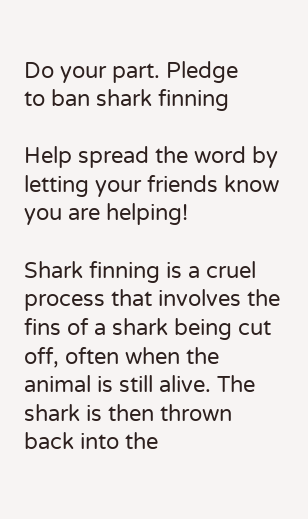Do your part. Pledge
to ban shark finning

Help spread the word by letting your friends know you are helping!

Shark finning is a cruel process that involves the fins of a shark being cut off, often when the animal is still alive. The shark is then thrown back into the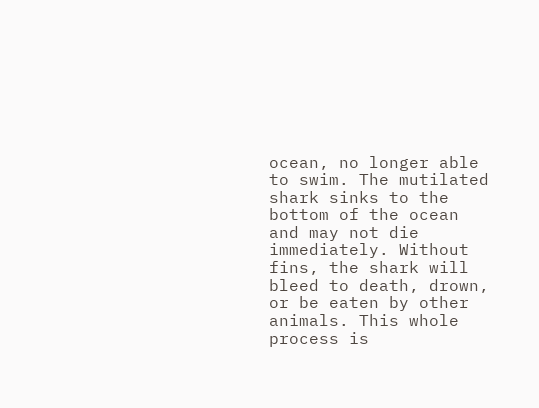ocean, no longer able to swim. The mutilated shark sinks to the bottom of the ocean and may not die immediately. Without fins, the shark will bleed to death, drown, or be eaten by other animals. This whole process is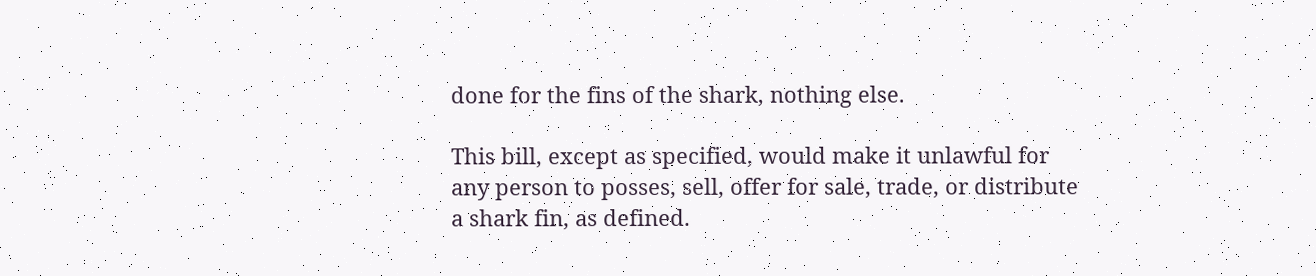done for the fins of the shark, nothing else.

This bill, except as specified, would make it unlawful for any person to posses, sell, offer for sale, trade, or distribute a shark fin, as defined.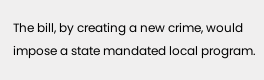The bill, by creating a new crime, would impose a state mandated local program.